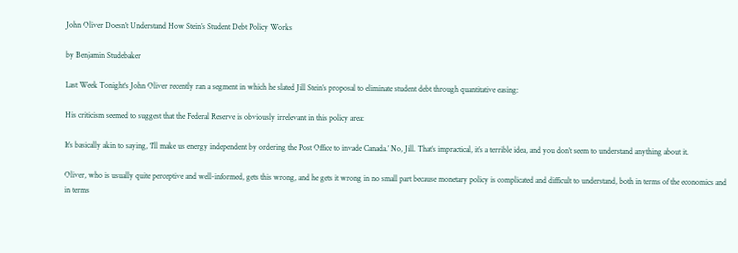John Oliver Doesn’t Understand How Stein’s Student Debt Policy Works

by Benjamin Studebaker

Last Week Tonight‘s John Oliver recently ran a segment in which he slated Jill Stein’s proposal to eliminate student debt through quantitative easing:

His criticism seemed to suggest that the Federal Reserve is obviously irrelevant in this policy area:

It’s basically akin to saying, ‘I’ll make us energy independent by ordering the Post Office to invade Canada.’ No, Jill. That’s impractical, it’s a terrible idea, and you don’t seem to understand anything about it.

Oliver, who is usually quite perceptive and well-informed, gets this wrong, and he gets it wrong in no small part because monetary policy is complicated and difficult to understand, both in terms of the economics and in terms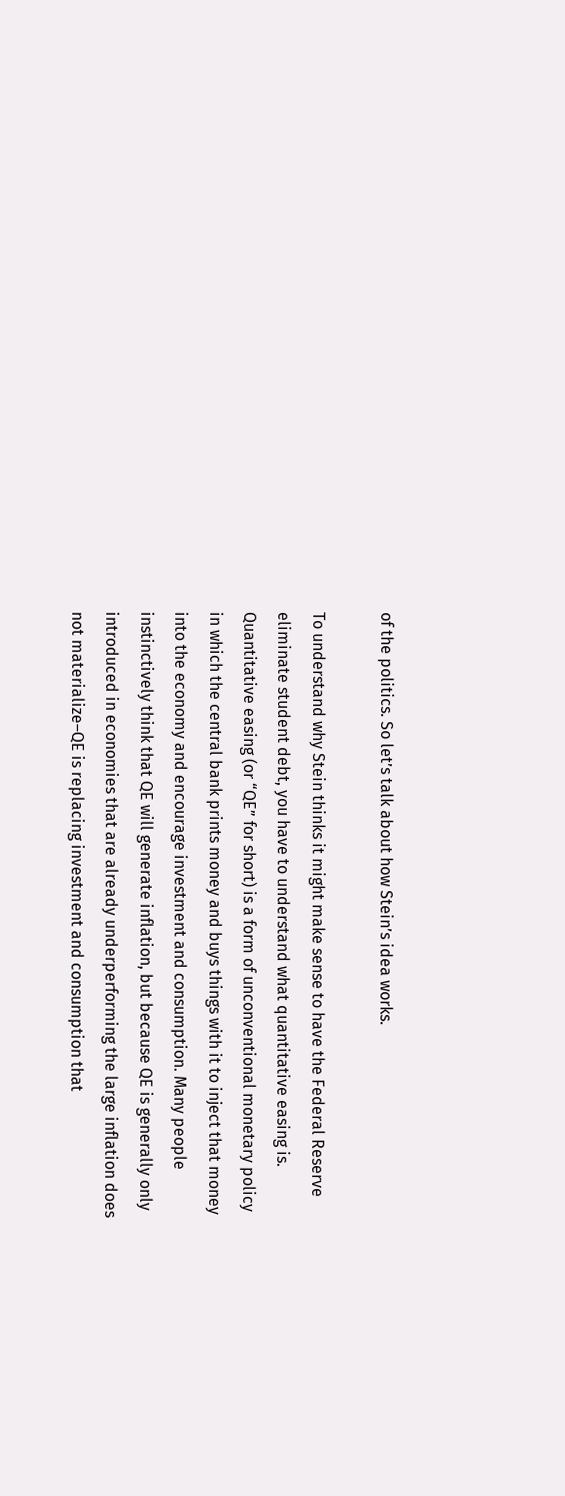of the politics. So let’s talk about how Stein’s idea works.

To understand why Stein thinks it might make sense to have the Federal Reserve eliminate student debt, you have to understand what quantitative easing is. Quantitative easing (or “QE” for short) is a form of unconventional monetary policy in which the central bank prints money and buys things with it to inject that money into the economy and encourage investment and consumption. Many people instinctively think that QE will generate inflation, but because QE is generally only introduced in economies that are already underperforming the large inflation does not materialize–QE is replacing investment and consumption that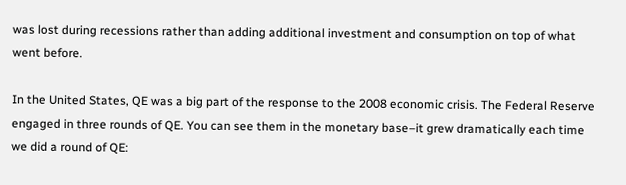was lost during recessions rather than adding additional investment and consumption on top of what went before.

In the United States, QE was a big part of the response to the 2008 economic crisis. The Federal Reserve engaged in three rounds of QE. You can see them in the monetary base–it grew dramatically each time we did a round of QE: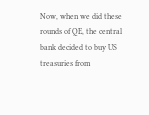Now, when we did these rounds of QE, the central bank decided to buy US treasuries from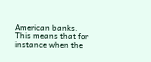American banks. This means that for instance when the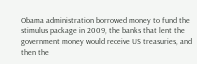Obama administration borrowed money to fund the stimulus package in 2009, the banks that lent the government money would receive US treasuries, and then the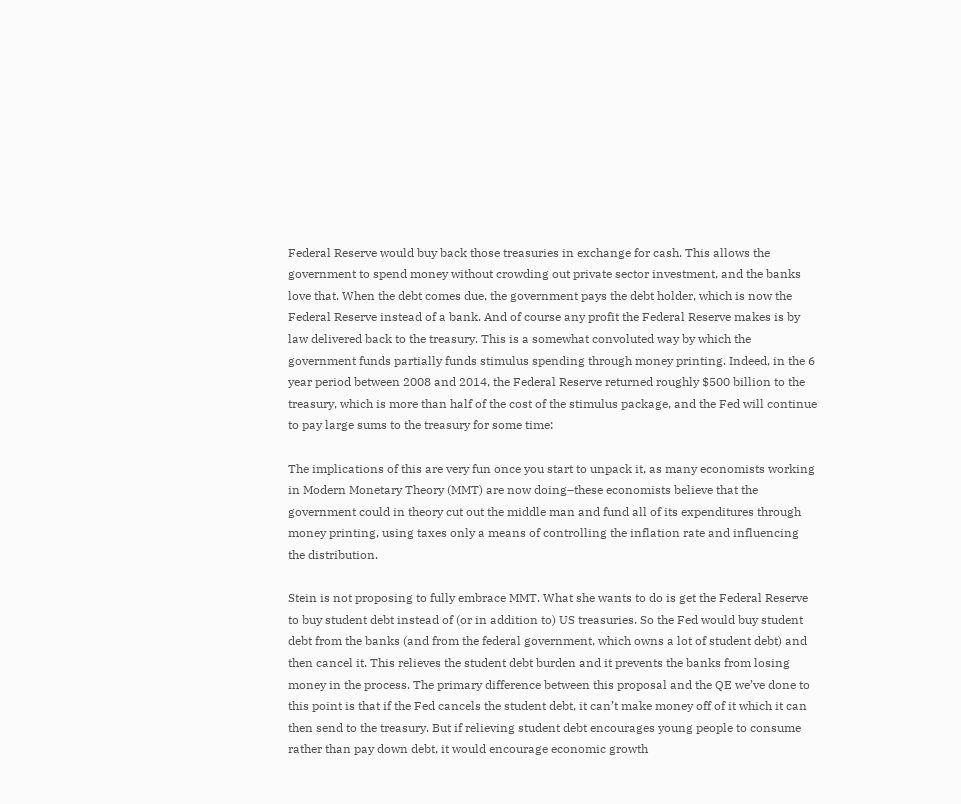Federal Reserve would buy back those treasuries in exchange for cash. This allows the government to spend money without crowding out private sector investment, and the banks love that. When the debt comes due, the government pays the debt holder, which is now the Federal Reserve instead of a bank. And of course any profit the Federal Reserve makes is by law delivered back to the treasury. This is a somewhat convoluted way by which the government funds partially funds stimulus spending through money printing. Indeed, in the 6 year period between 2008 and 2014, the Federal Reserve returned roughly $500 billion to the treasury, which is more than half of the cost of the stimulus package, and the Fed will continue to pay large sums to the treasury for some time:

The implications of this are very fun once you start to unpack it, as many economists working in Modern Monetary Theory (MMT) are now doing–these economists believe that the government could in theory cut out the middle man and fund all of its expenditures through money printing, using taxes only a means of controlling the inflation rate and influencing the distribution.

Stein is not proposing to fully embrace MMT. What she wants to do is get the Federal Reserve to buy student debt instead of (or in addition to) US treasuries. So the Fed would buy student debt from the banks (and from the federal government, which owns a lot of student debt) and then cancel it. This relieves the student debt burden and it prevents the banks from losing money in the process. The primary difference between this proposal and the QE we’ve done to this point is that if the Fed cancels the student debt, it can’t make money off of it which it can then send to the treasury. But if relieving student debt encourages young people to consume rather than pay down debt, it would encourage economic growth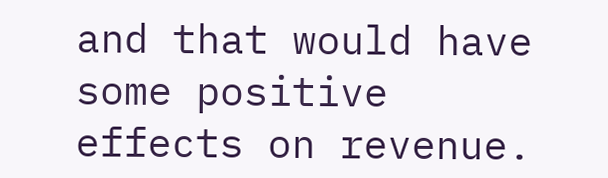and that would have some positive effects on revenue.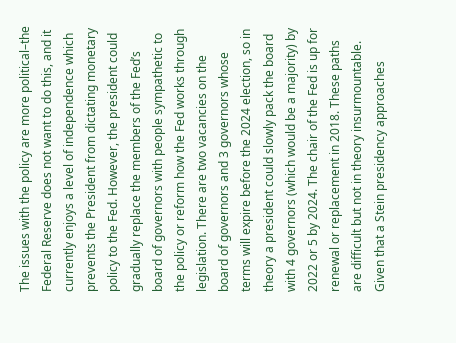The issues with the policy are more political–the Federal Reserve does not want to do this, and it currently enjoys a level of independence which prevents the President from dictating monetary policy to the Fed. However, the president could gradually replace the members of the Fed’s board of governors with people sympathetic to the policy or reform how the Fed works through legislation. There are two vacancies on the board of governors and 3 governors whose terms will expire before the 2024 election, so in theory a president could slowly pack the board with 4 governors (which would be a majority) by 2022 or 5 by 2024. The chair of the Fed is up for renewal or replacement in 2018. These paths are difficult but not in theory insurmountable. Given that a Stein presidency approaches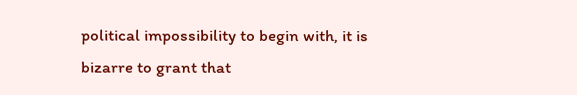political impossibility to begin with, it is bizarre to grant that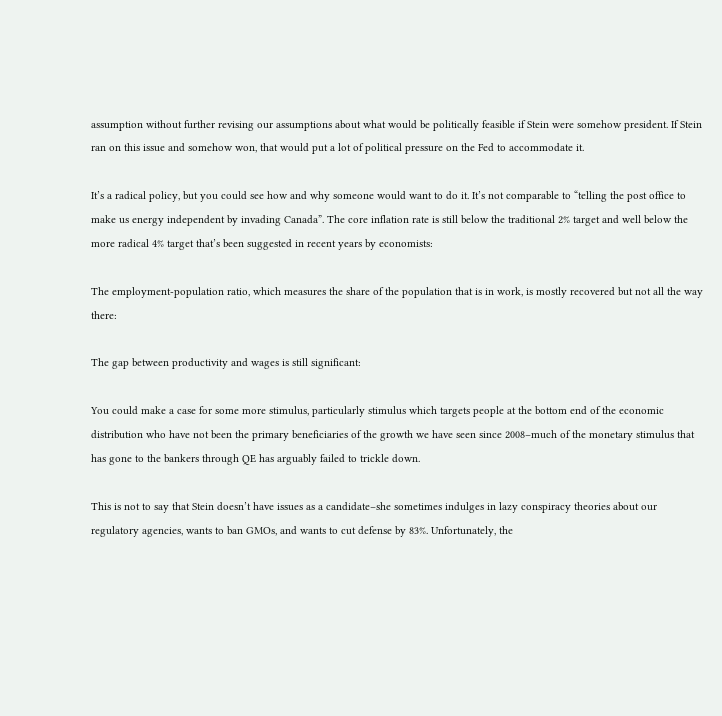assumption without further revising our assumptions about what would be politically feasible if Stein were somehow president. If Stein ran on this issue and somehow won, that would put a lot of political pressure on the Fed to accommodate it.

It’s a radical policy, but you could see how and why someone would want to do it. It’s not comparable to “telling the post office to make us energy independent by invading Canada”. The core inflation rate is still below the traditional 2% target and well below the more radical 4% target that’s been suggested in recent years by economists:

The employment-population ratio, which measures the share of the population that is in work, is mostly recovered but not all the way there:

The gap between productivity and wages is still significant:

You could make a case for some more stimulus, particularly stimulus which targets people at the bottom end of the economic distribution who have not been the primary beneficiaries of the growth we have seen since 2008–much of the monetary stimulus that has gone to the bankers through QE has arguably failed to trickle down.

This is not to say that Stein doesn’t have issues as a candidate–she sometimes indulges in lazy conspiracy theories about our regulatory agencies, wants to ban GMOs, and wants to cut defense by 83%. Unfortunately, the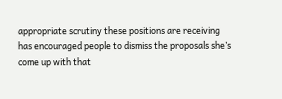appropriate scrutiny these positions are receiving has encouraged people to dismiss the proposals she’s come up with that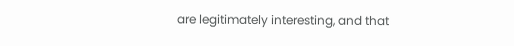are legitimately interesting, and that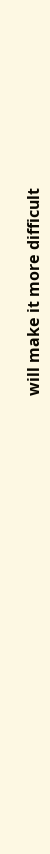will make it more difficult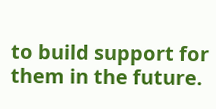to build support for them in the future.